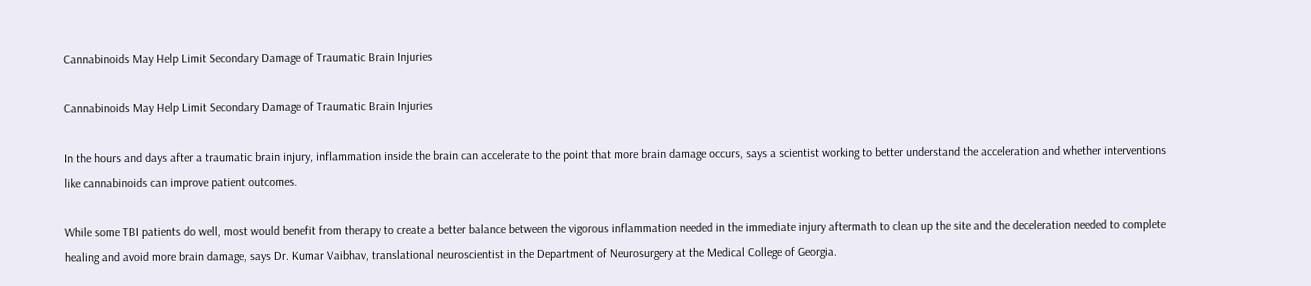Cannabinoids May Help Limit Secondary Damage of Traumatic Brain Injuries

Cannabinoids May Help Limit Secondary Damage of Traumatic Brain Injuries

In the hours and days after a traumatic brain injury, inflammation inside the brain can accelerate to the point that more brain damage occurs, says a scientist working to better understand the acceleration and whether interventions like cannabinoids can improve patient outcomes.

While some TBI patients do well, most would benefit from therapy to create a better balance between the vigorous inflammation needed in the immediate injury aftermath to clean up the site and the deceleration needed to complete healing and avoid more brain damage, says Dr. Kumar Vaibhav, translational neuroscientist in the Department of Neurosurgery at the Medical College of Georgia.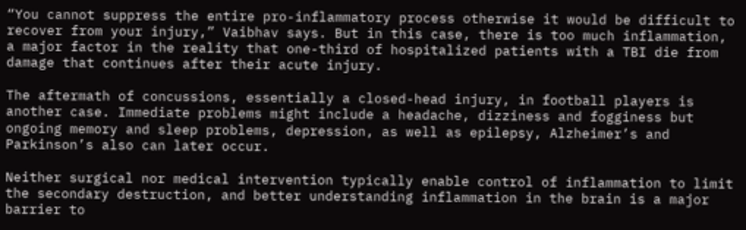“You cannot suppress the entire pro-inflammatory process otherwise it would be difficult to recover from your injury,” Vaibhav says. But in this case, there is too much inflammation, a major factor in the reality that one-third of hospitalized patients with a TBI die from damage that continues after their acute injury.

The aftermath of concussions, essentially a closed-head injury, in football players is another case. Immediate problems might include a headache, dizziness and fogginess but ongoing memory and sleep problems, depression, as well as epilepsy, Alzheimer’s and Parkinson’s also can later occur.

Neither surgical nor medical intervention typically enable control of inflammation to limit the secondary destruction, and better understanding inflammation in the brain is a major barrier to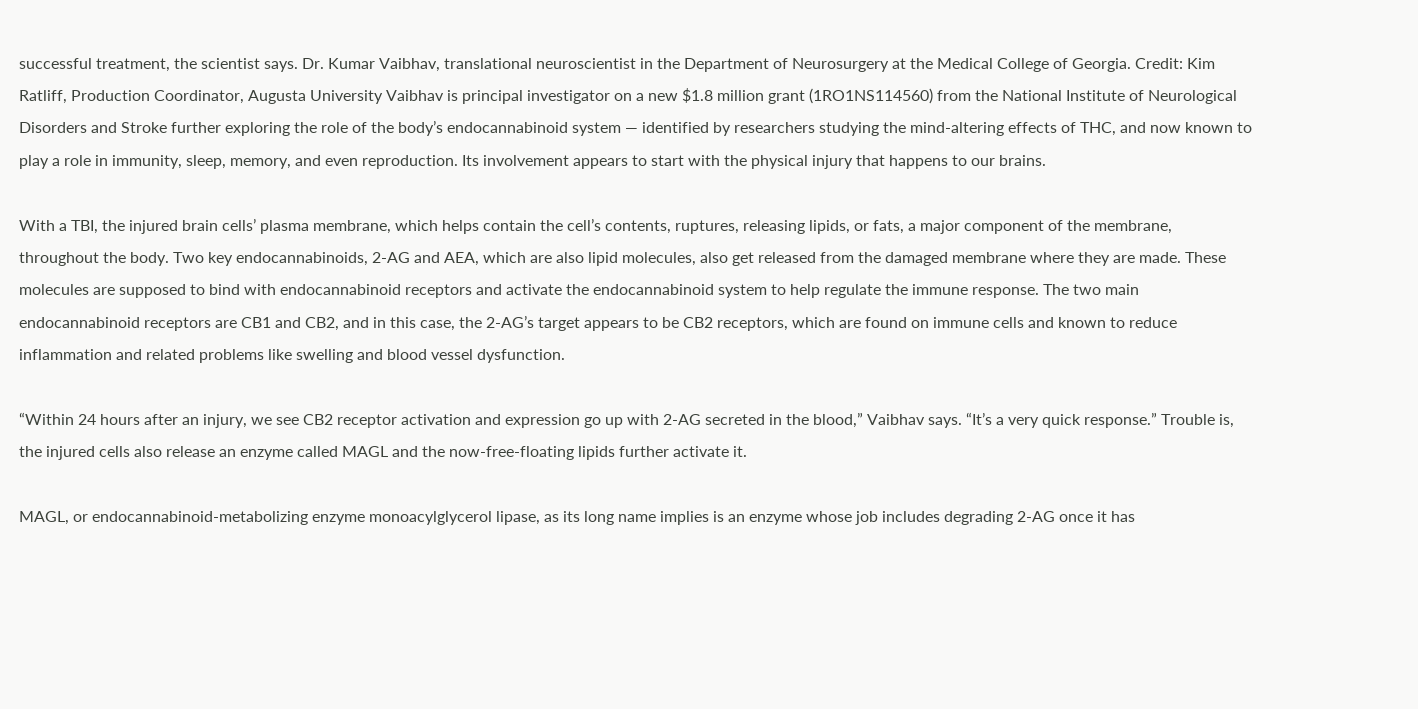successful treatment, the scientist says. Dr. Kumar Vaibhav, translational neuroscientist in the Department of Neurosurgery at the Medical College of Georgia. Credit: Kim Ratliff, Production Coordinator, Augusta University Vaibhav is principal investigator on a new $1.8 million grant (1RO1NS114560) from the National Institute of Neurological Disorders and Stroke further exploring the role of the body’s endocannabinoid system — identified by researchers studying the mind-altering effects of THC, and now known to play a role in immunity, sleep, memory, and even reproduction. Its involvement appears to start with the physical injury that happens to our brains.

With a TBI, the injured brain cells’ plasma membrane, which helps contain the cell’s contents, ruptures, releasing lipids, or fats, a major component of the membrane, throughout the body. Two key endocannabinoids, 2-AG and AEA, which are also lipid molecules, also get released from the damaged membrane where they are made. These molecules are supposed to bind with endocannabinoid receptors and activate the endocannabinoid system to help regulate the immune response. The two main endocannabinoid receptors are CB1 and CB2, and in this case, the 2-AG’s target appears to be CB2 receptors, which are found on immune cells and known to reduce inflammation and related problems like swelling and blood vessel dysfunction.

“Within 24 hours after an injury, we see CB2 receptor activation and expression go up with 2-AG secreted in the blood,” Vaibhav says. “It’s a very quick response.” Trouble is, the injured cells also release an enzyme called MAGL and the now-free-floating lipids further activate it.

MAGL, or endocannabinoid-metabolizing enzyme monoacylglycerol lipase, as its long name implies is an enzyme whose job includes degrading 2-AG once it has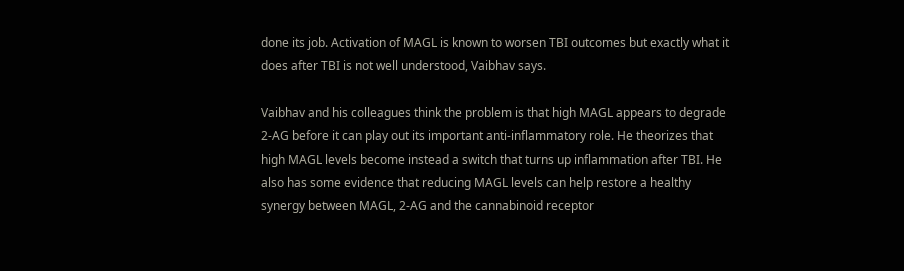done its job. Activation of MAGL is known to worsen TBI outcomes but exactly what it does after TBI is not well understood, Vaibhav says.

Vaibhav and his colleagues think the problem is that high MAGL appears to degrade 2-AG before it can play out its important anti-inflammatory role. He theorizes that high MAGL levels become instead a switch that turns up inflammation after TBI. He also has some evidence that reducing MAGL levels can help restore a healthy synergy between MAGL, 2-AG and the cannabinoid receptor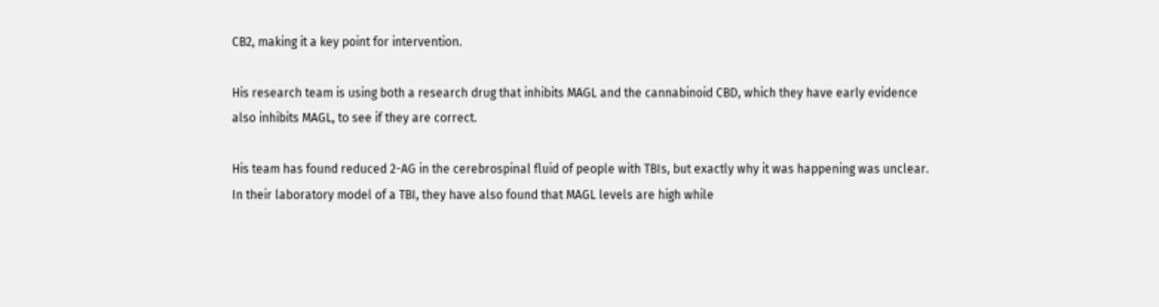CB2, making it a key point for intervention.

His research team is using both a research drug that inhibits MAGL and the cannabinoid CBD, which they have early evidence also inhibits MAGL, to see if they are correct.

His team has found reduced 2-AG in the cerebrospinal fluid of people with TBIs, but exactly why it was happening was unclear. In their laboratory model of a TBI, they have also found that MAGL levels are high while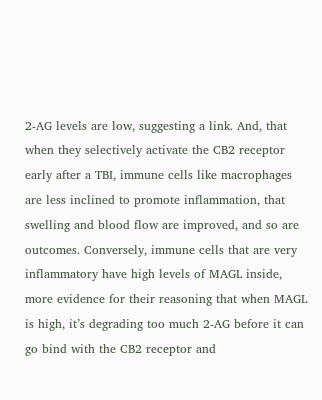2-AG levels are low, suggesting a link. And, that when they selectively activate the CB2 receptor early after a TBI, immune cells like macrophages are less inclined to promote inflammation, that swelling and blood flow are improved, and so are outcomes. Conversely, immune cells that are very inflammatory have high levels of MAGL inside, more evidence for their reasoning that when MAGL is high, it’s degrading too much 2-AG before it can go bind with the CB2 receptor and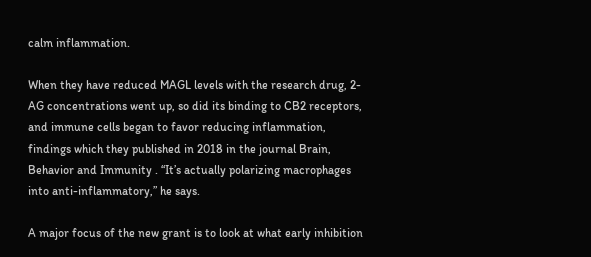calm inflammation.

When they have reduced MAGL levels with the research drug, 2-AG concentrations went up, so did its binding to CB2 receptors, and immune cells began to favor reducing inflammation, findings which they published in 2018 in the journal Brain, Behavior and Immunity . “It’s actually polarizing macrophages into anti-inflammatory,” he says.

A major focus of the new grant is to look at what early inhibition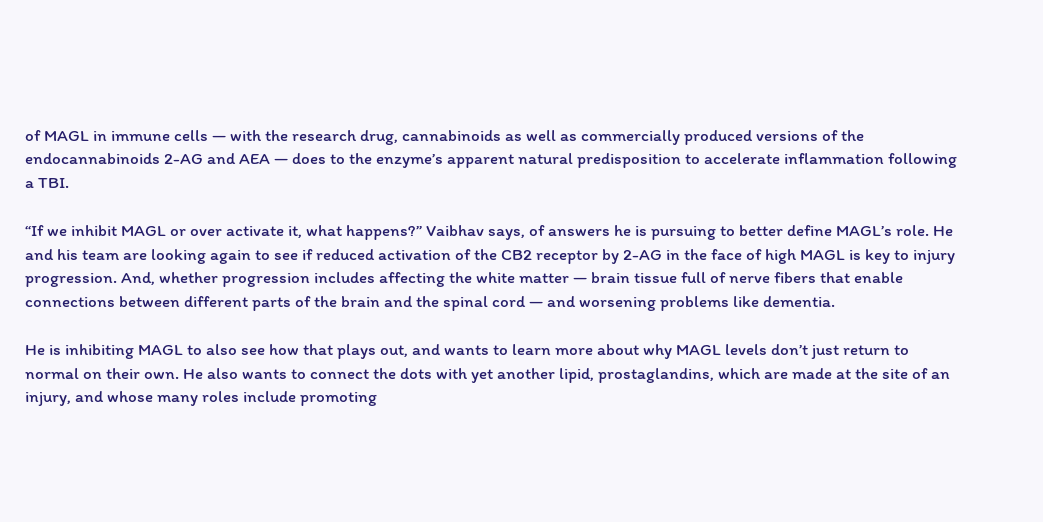of MAGL in immune cells — with the research drug, cannabinoids as well as commercially produced versions of the endocannabinoids 2-AG and AEA — does to the enzyme’s apparent natural predisposition to accelerate inflammation following a TBI.

“If we inhibit MAGL or over activate it, what happens?” Vaibhav says, of answers he is pursuing to better define MAGL’s role. He and his team are looking again to see if reduced activation of the CB2 receptor by 2-AG in the face of high MAGL is key to injury progression. And, whether progression includes affecting the white matter — brain tissue full of nerve fibers that enable connections between different parts of the brain and the spinal cord — and worsening problems like dementia.

He is inhibiting MAGL to also see how that plays out, and wants to learn more about why MAGL levels don’t just return to normal on their own. He also wants to connect the dots with yet another lipid, prostaglandins, which are made at the site of an injury, and whose many roles include promoting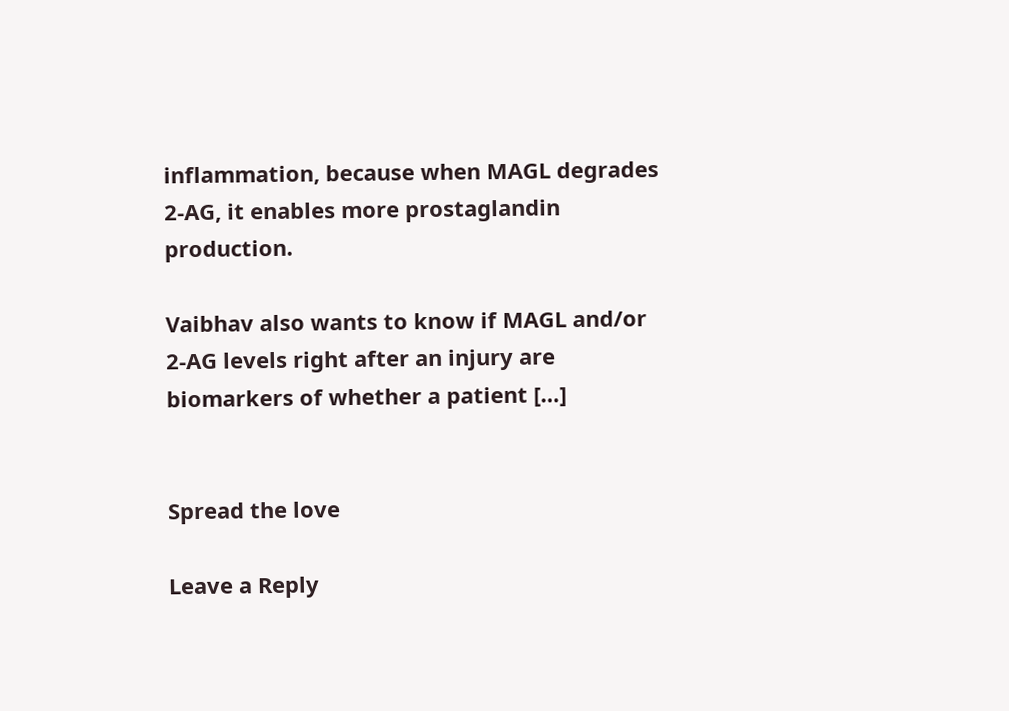inflammation, because when MAGL degrades 2-AG, it enables more prostaglandin production.

Vaibhav also wants to know if MAGL and/or 2-AG levels right after an injury are biomarkers of whether a patient […]


Spread the love

Leave a Reply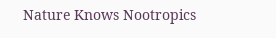Nature Knows Nootropics